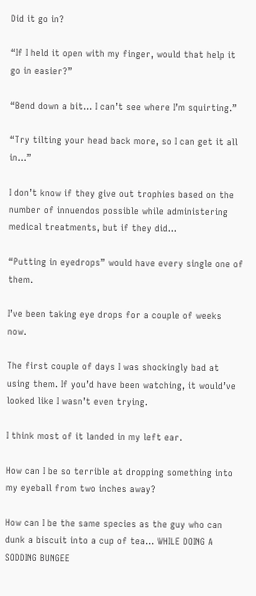Did it go in?

“If I held it open with my finger, would that help it go in easier?”

“Bend down a bit… I can’t see where I’m squirting.”

“Try tilting your head back more, so I can get it all in…”

I don’t know if they give out trophies based on the number of innuendos possible while administering medical treatments, but if they did…

“Putting in eyedrops” would have every single one of them.

I’ve been taking eye drops for a couple of weeks now.

The first couple of days I was shockingly bad at using them. If you’d have been watching, it would’ve looked like I wasn’t even trying.

I think most of it landed in my left ear.

How can I be so terrible at dropping something into my eyeball from two inches away?

How can I be the same species as the guy who can dunk a biscuit into a cup of tea… WHILE DOING A SODDING BUNGEE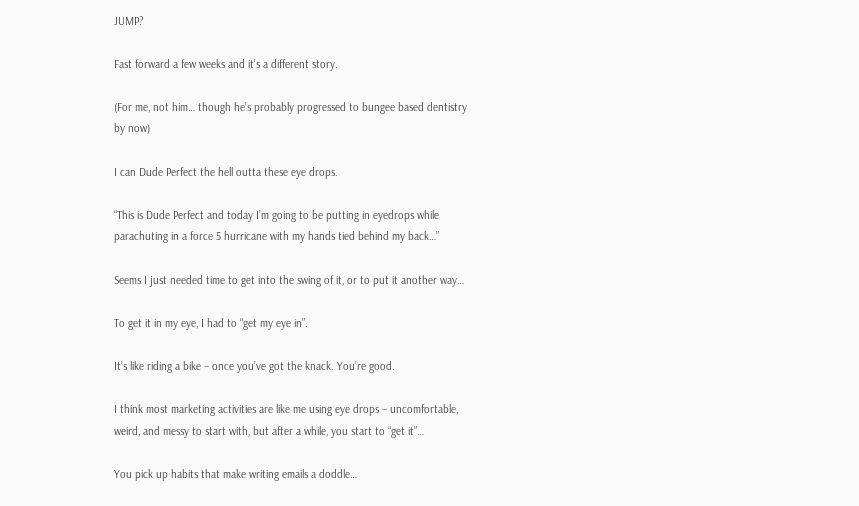JUMP?

Fast forward a few weeks and it’s a different story.

(For me, not him… though he’s probably progressed to bungee based dentistry by now)

I can Dude Perfect the hell outta these eye drops.

“This is Dude Perfect and today I’m going to be putting in eyedrops while parachuting in a force 5 hurricane with my hands tied behind my back…”

Seems I just needed time to get into the swing of it, or to put it another way…

To get it in my eye, I had to “get my eye in”.

It’s like riding a bike – once you’ve got the knack. You’re good.

I think most marketing activities are like me using eye drops – uncomfortable, weird, and messy to start with, but after a while, you start to “get it”…

You pick up habits that make writing emails a doddle…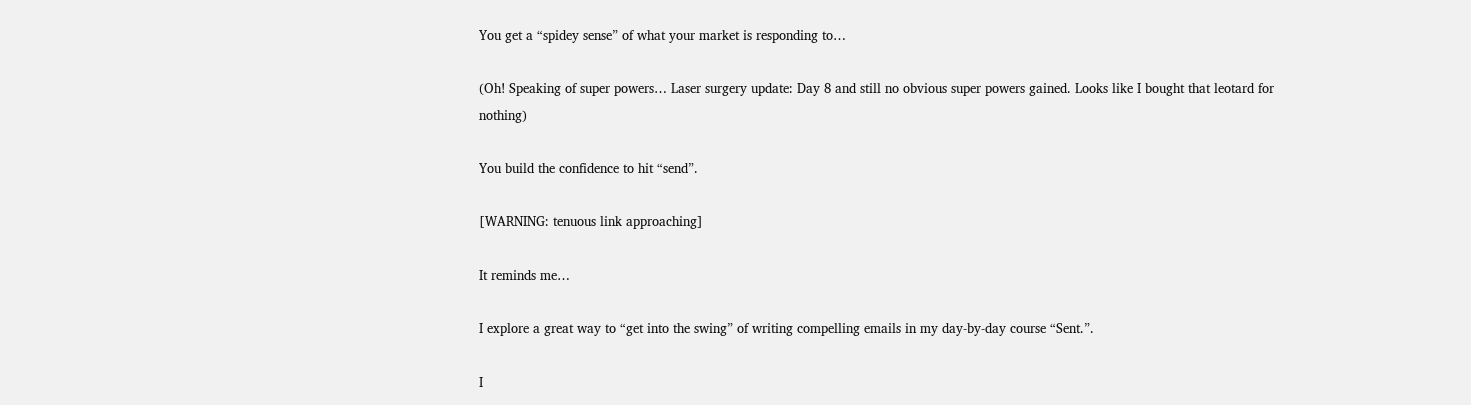You get a “spidey sense” of what your market is responding to…

(Oh! Speaking of super powers… Laser surgery update: Day 8 and still no obvious super powers gained. Looks like I bought that leotard for nothing)

You build the confidence to hit “send”.

[WARNING: tenuous link approaching]

It reminds me…

I explore a great way to “get into the swing” of writing compelling emails in my day-by-day course “Sent.”.

I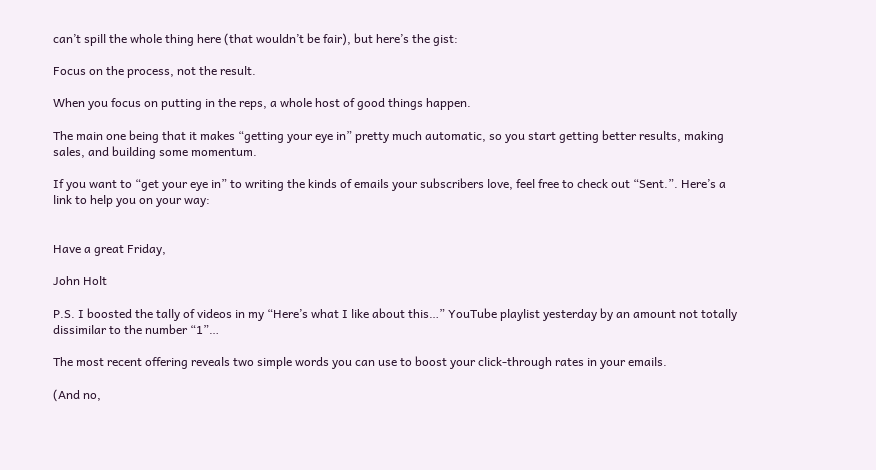can’t spill the whole thing here (that wouldn’t be fair), but here’s the gist:

Focus on the process, not the result.

When you focus on putting in the reps, a whole host of good things happen.

The main one being that it makes “getting your eye in” pretty much automatic, so you start getting better results, making sales, and building some momentum.

If you want to “get your eye in” to writing the kinds of emails your subscribers love, feel free to check out “Sent.”. Here’s a link to help you on your way:


Have a great Friday,

John Holt

P.S. I boosted the tally of videos in my “Here’s what I like about this…” YouTube playlist yesterday by an amount not totally dissimilar to the number “1”…

The most recent offering reveals two simple words you can use to boost your click-through rates in your emails.

(And no,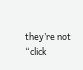they’re not “click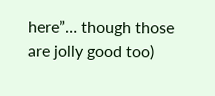here”… though those are jolly good too)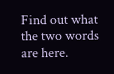Find out what the two words are here.